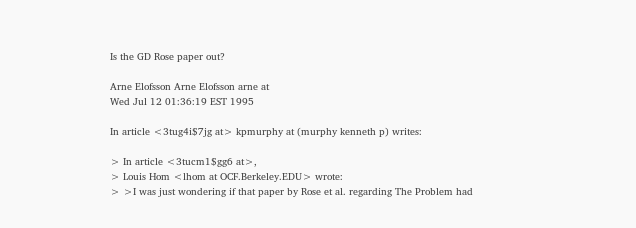Is the GD Rose paper out?

Arne Elofsson Arne Elofsson arne at
Wed Jul 12 01:36:19 EST 1995

In article <3tug4i$7jg at> kpmurphy at (murphy kenneth p) writes:

> In article <3tucm1$gg6 at>,
> Louis Hom <lhom at OCF.Berkeley.EDU> wrote:
> >I was just wondering if that paper by Rose et al. regarding The Problem had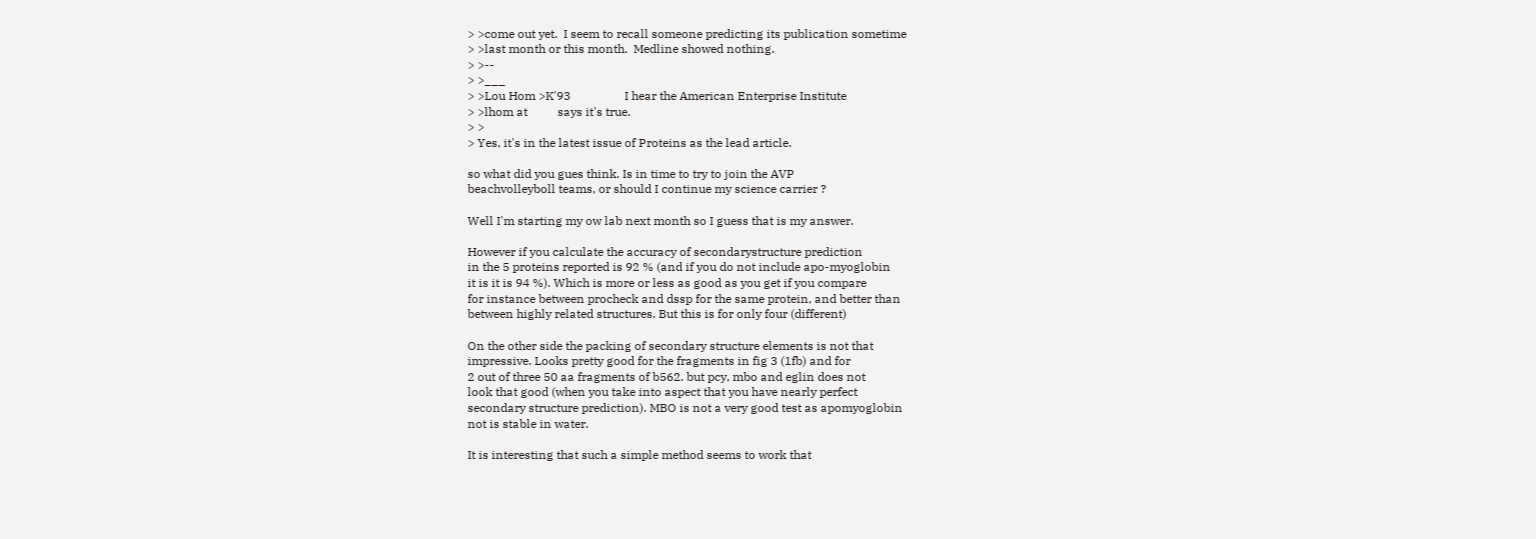> >come out yet.  I seem to recall someone predicting its publication sometime
> >last month or this month.  Medline showed nothing.
> >--
> >___
> >Lou Hom >K'93                  I hear the American Enterprise Institute
> >lhom at          says it's true.
> >
> Yes, it's in the latest issue of Proteins as the lead article.

so what did you gues think. Is in time to try to join the AVP
beachvolleyboll teams, or should I continue my science carrier ?

Well I'm starting my ow lab next month so I guess that is my answer.

However if you calculate the accuracy of secondarystructure prediction
in the 5 proteins reported is 92 % (and if you do not include apo-myoglobin
it is it is 94 %). Which is more or less as good as you get if you compare
for instance between procheck and dssp for the same protein, and better than
between highly related structures. But this is for only four (different)

On the other side the packing of secondary structure elements is not that
impressive. Looks pretty good for the fragments in fig 3 (1fb) and for
2 out of three 50 aa fragments of b562. but pcy, mbo and eglin does not
look that good (when you take into aspect that you have nearly perfect
secondary structure prediction). MBO is not a very good test as apomyoglobin
not is stable in water.

It is interesting that such a simple method seems to work that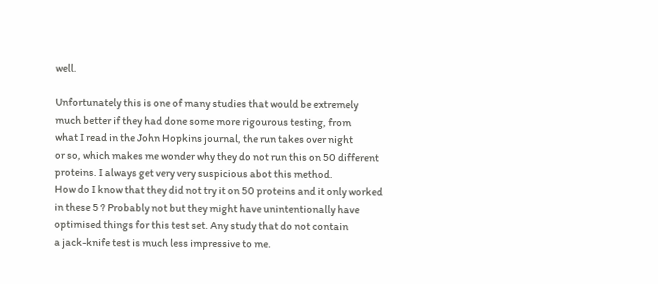well.

Unfortunately this is one of many studies that would be extremely
much better if they had done some more rigourous testing, from
what I read in the John Hopkins journal, the run takes over night
or so, which makes me wonder why they do not run this on 50 different
proteins. I always get very very suspicious abot this method.
How do I know that they did not try it on 50 proteins and it only worked
in these 5 ? Probably not but they might have unintentionally have
optimised things for this test set. Any study that do not contain
a jack-knife test is much less impressive to me.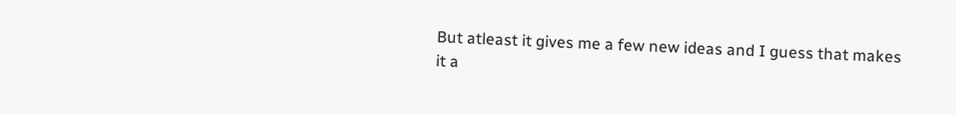But atleast it gives me a few new ideas and I guess that makes
it a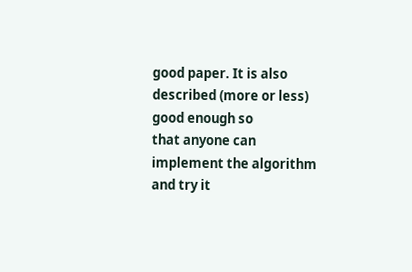good paper. It is also described (more or less) good enough so
that anyone can implement the algorithm and try it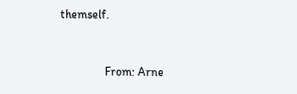themself.


               From: Arne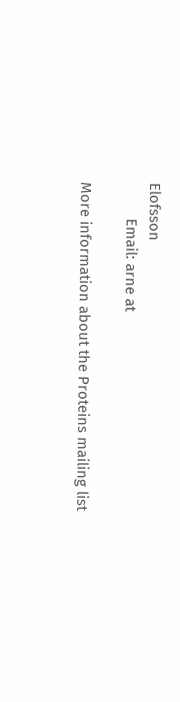Elofsson
         Email: arne at

More information about the Proteins mailing list